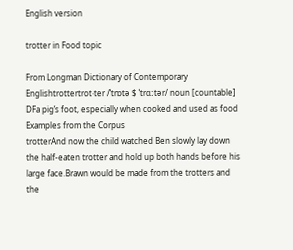English version

trotter in Food topic

From Longman Dictionary of Contemporary Englishtrottertrot‧ter /ˈtrɒtə $ ˈtrɑːtər/ noun [countable]  DFa pig’s foot, especially when cooked and used as food
Examples from the Corpus
trotterAnd now the child watched Ben slowly lay down the half-eaten trotter and hold up both hands before his large face.Brawn would be made from the trotters and the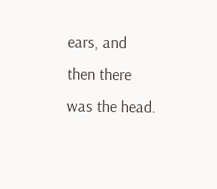ears, and then there was the head.